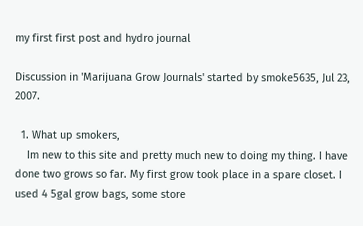my first first post and hydro journal

Discussion in 'Marijuana Grow Journals' started by smoke5635, Jul 23, 2007.

  1. What up smokers,
    Im new to this site and pretty much new to doing my thing. I have done two grows so far. My first grow took place in a spare closet. I used 4 5gal grow bags, some store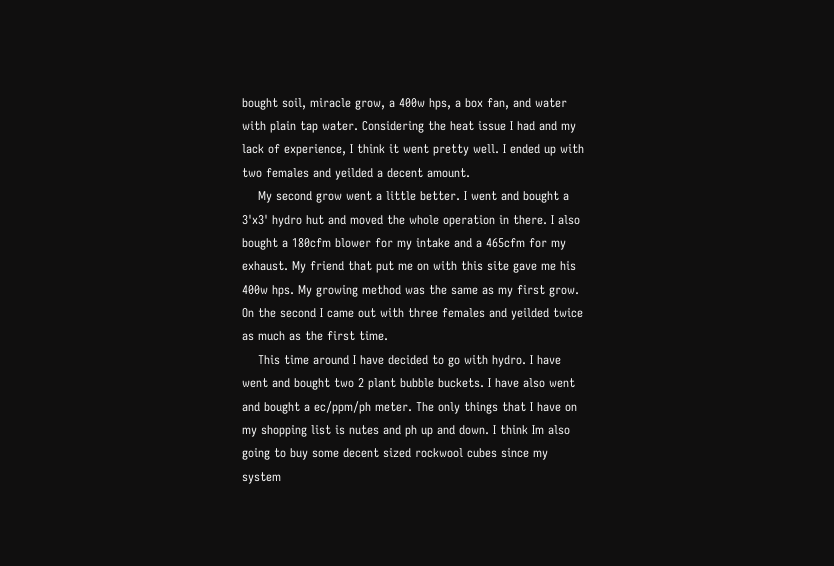bought soil, miracle grow, a 400w hps, a box fan, and water with plain tap water. Considering the heat issue I had and my lack of experience, I think it went pretty well. I ended up with two females and yeilded a decent amount.
    My second grow went a little better. I went and bought a 3'x3' hydro hut and moved the whole operation in there. I also bought a 180cfm blower for my intake and a 465cfm for my exhaust. My friend that put me on with this site gave me his 400w hps. My growing method was the same as my first grow. On the second I came out with three females and yeilded twice as much as the first time.
    This time around I have decided to go with hydro. I have went and bought two 2 plant bubble buckets. I have also went and bought a ec/ppm/ph meter. The only things that I have on my shopping list is nutes and ph up and down. I think Im also going to buy some decent sized rockwool cubes since my system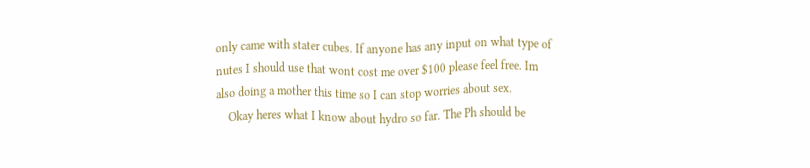only came with stater cubes. If anyone has any input on what type of nutes I should use that wont cost me over $100 please feel free. Im also doing a mother this time so I can stop worries about sex.
    Okay heres what I know about hydro so far. The Ph should be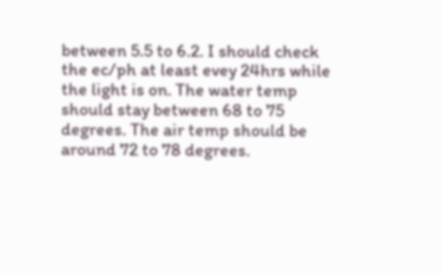between 5.5 to 6.2. I should check the ec/ph at least evey 24hrs while the light is on. The water temp should stay between 68 to 75 degrees. The air temp should be around 72 to 78 degrees.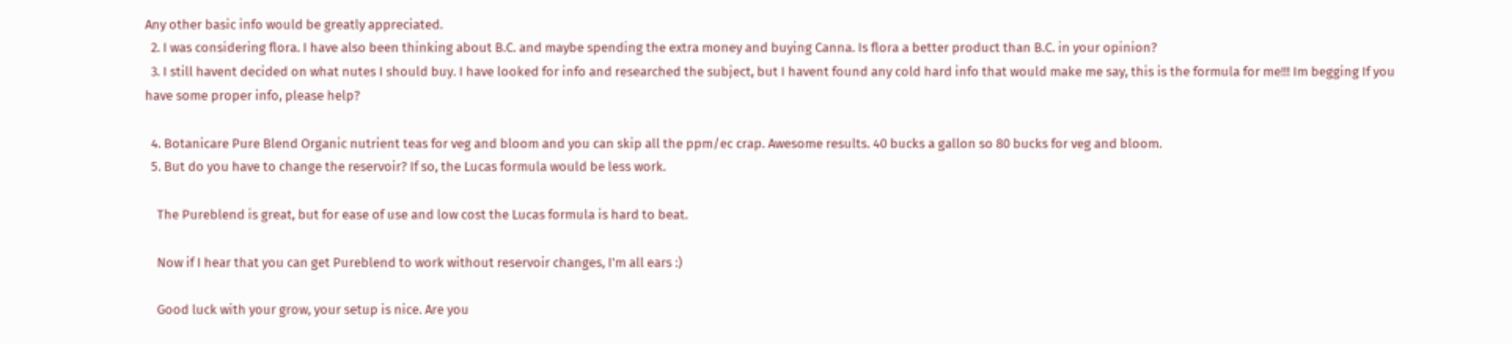Any other basic info would be greatly appreciated.
  2. I was considering flora. I have also been thinking about B.C. and maybe spending the extra money and buying Canna. Is flora a better product than B.C. in your opinion?
  3. I still havent decided on what nutes I should buy. I have looked for info and researched the subject, but I havent found any cold hard info that would make me say, this is the formula for me!!! Im begging If you have some proper info, please help?

  4. Botanicare Pure Blend Organic nutrient teas for veg and bloom and you can skip all the ppm/ec crap. Awesome results. 40 bucks a gallon so 80 bucks for veg and bloom.
  5. But do you have to change the reservoir? If so, the Lucas formula would be less work.

    The Pureblend is great, but for ease of use and low cost the Lucas formula is hard to beat.

    Now if I hear that you can get Pureblend to work without reservoir changes, I'm all ears :)

    Good luck with your grow, your setup is nice. Are you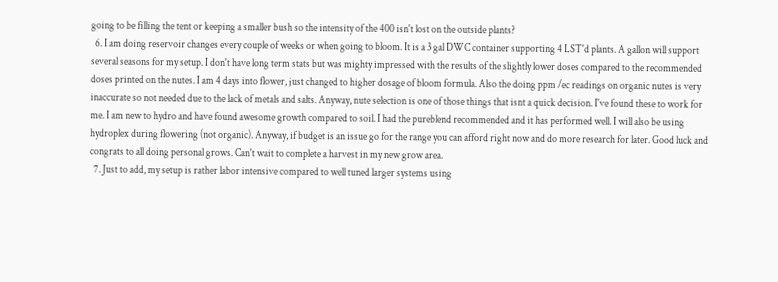going to be filling the tent or keeping a smaller bush so the intensity of the 400 isn't lost on the outside plants?
  6. I am doing reservoir changes every couple of weeks or when going to bloom. It is a 3 gal DWC container supporting 4 LST'd plants. A gallon will support several seasons for my setup. I don't have long term stats but was mighty impressed with the results of the slightly lower doses compared to the recommended doses printed on the nutes. I am 4 days into flower, just changed to higher dosage of bloom formula. Also the doing ppm /ec readings on organic nutes is very inaccurate so not needed due to the lack of metals and salts. Anyway, nute selection is one of those things that isnt a quick decision. I've found these to work for me. I am new to hydro and have found awesome growth compared to soil. I had the pureblend recommended and it has performed well. I will also be using hydroplex during flowering (not organic). Anyway, if budget is an issue go for the range you can afford right now and do more research for later. Good luck and congrats to all doing personal grows. Can't wait to complete a harvest in my new grow area.
  7. Just to add, my setup is rather labor intensive compared to well tuned larger systems using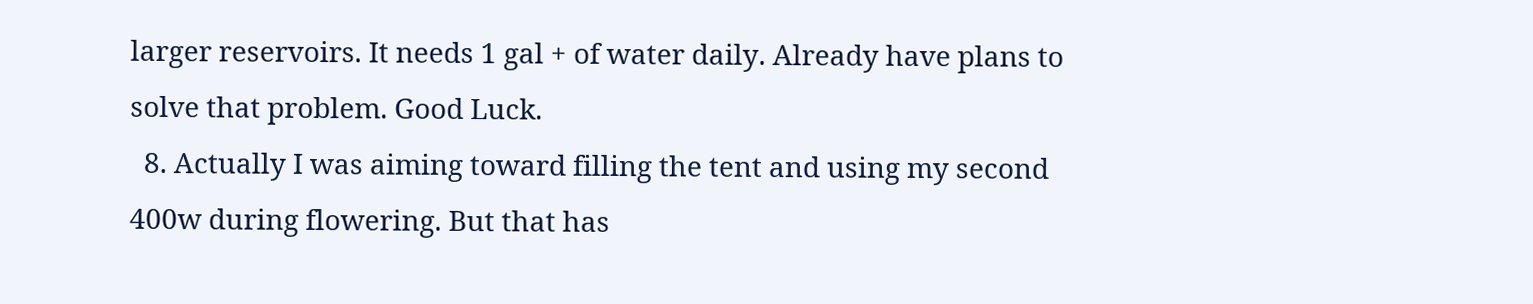larger reservoirs. It needs 1 gal + of water daily. Already have plans to solve that problem. Good Luck.
  8. Actually I was aiming toward filling the tent and using my second 400w during flowering. But that has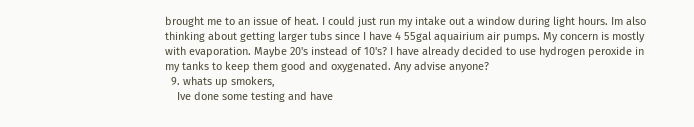brought me to an issue of heat. I could just run my intake out a window during light hours. Im also thinking about getting larger tubs since I have 4 55gal aquairium air pumps. My concern is mostly with evaporation. Maybe 20's instead of 10's? I have already decided to use hydrogen peroxide in my tanks to keep them good and oxygenated. Any advise anyone?
  9. whats up smokers,
    Ive done some testing and have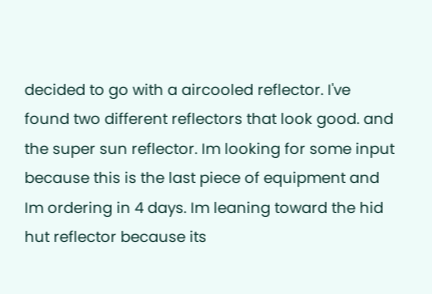decided to go with a aircooled reflector. I've found two different reflectors that look good. and the super sun reflector. Im looking for some input because this is the last piece of equipment and Im ordering in 4 days. Im leaning toward the hid hut reflector because its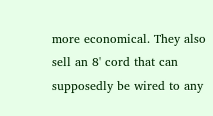more economical. They also sell an 8' cord that can supposedly be wired to any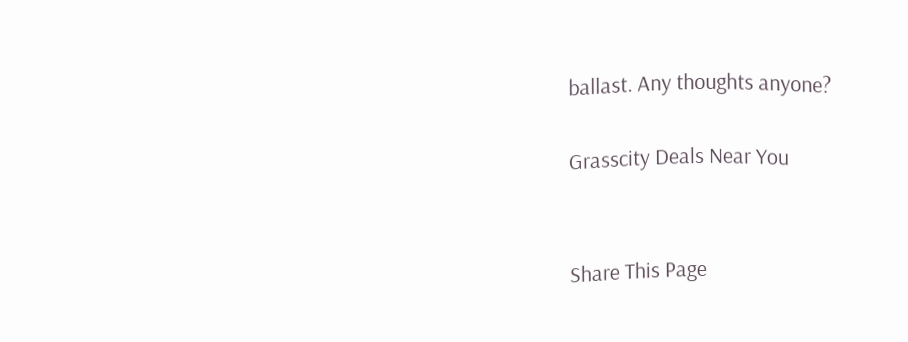ballast. Any thoughts anyone?

Grasscity Deals Near You


Share This Page